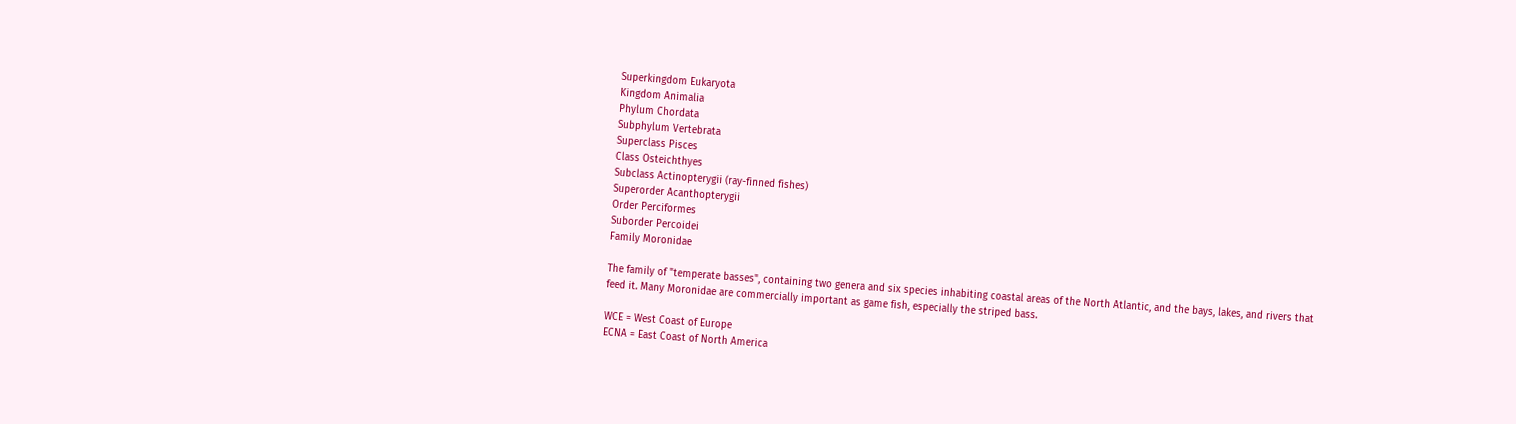Superkingdom Eukaryota
Kingdom Animalia
Phylum Chordata
Subphylum Vertebrata
Superclass Pisces
Class Osteichthyes
Subclass Actinopterygii (ray-finned fishes)
Superorder Acanthopterygii
Order Perciformes
Suborder Percoidei
Family Moronidae

The family of "temperate basses", containing two genera and six species inhabiting coastal areas of the North Atlantic, and the bays, lakes, and rivers that feed it. Many Moronidae are commercially important as game fish, especially the striped bass.

WCE = West Coast of Europe
ECNA = East Coast of North America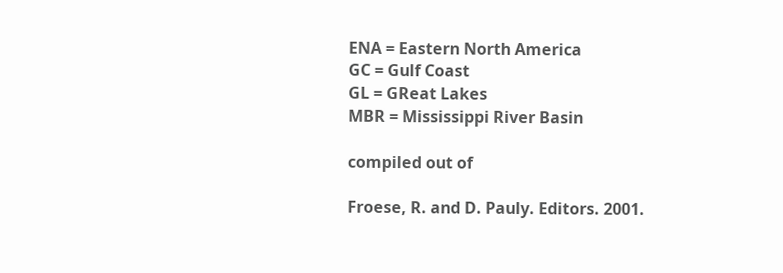ENA = Eastern North America
GC = Gulf Coast
GL = GReat Lakes
MBR = Mississippi River Basin

compiled out of

Froese, R. and D. Pauly. Editors. 2001.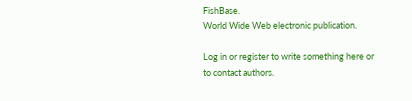FishBase.
World Wide Web electronic publication.

Log in or register to write something here or to contact authors.